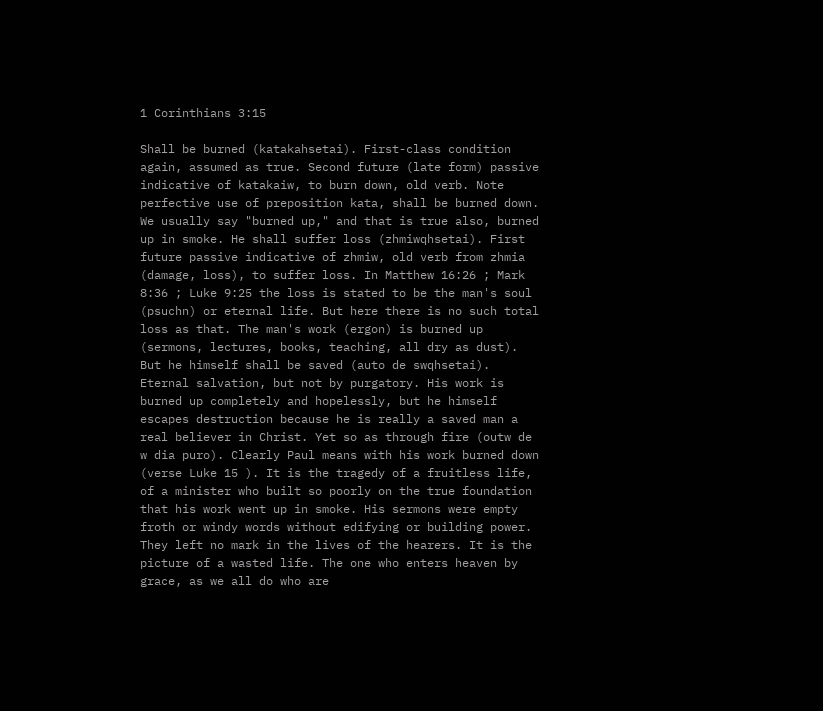1 Corinthians 3:15

Shall be burned (katakahsetai). First-class condition again, assumed as true. Second future (late form) passive indicative of katakaiw, to burn down, old verb. Note perfective use of preposition kata, shall be burned down. We usually say "burned up," and that is true also, burned up in smoke. He shall suffer loss (zhmiwqhsetai). First future passive indicative of zhmiw, old verb from zhmia (damage, loss), to suffer loss. In Matthew 16:26 ; Mark 8:36 ; Luke 9:25 the loss is stated to be the man's soul (psuchn) or eternal life. But here there is no such total loss as that. The man's work (ergon) is burned up (sermons, lectures, books, teaching, all dry as dust). But he himself shall be saved (auto de swqhsetai). Eternal salvation, but not by purgatory. His work is burned up completely and hopelessly, but he himself escapes destruction because he is really a saved man a real believer in Christ. Yet so as through fire (outw de w dia puro). Clearly Paul means with his work burned down (verse Luke 15 ). It is the tragedy of a fruitless life, of a minister who built so poorly on the true foundation that his work went up in smoke. His sermons were empty froth or windy words without edifying or building power. They left no mark in the lives of the hearers. It is the picture of a wasted life. The one who enters heaven by grace, as we all do who are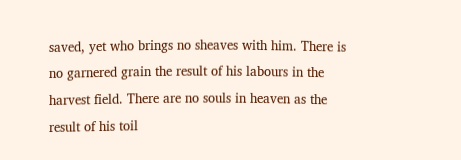saved, yet who brings no sheaves with him. There is no garnered grain the result of his labours in the harvest field. There are no souls in heaven as the result of his toil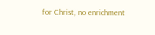for Christ, no enrichment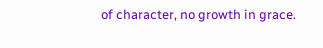of character, no growth in grace.